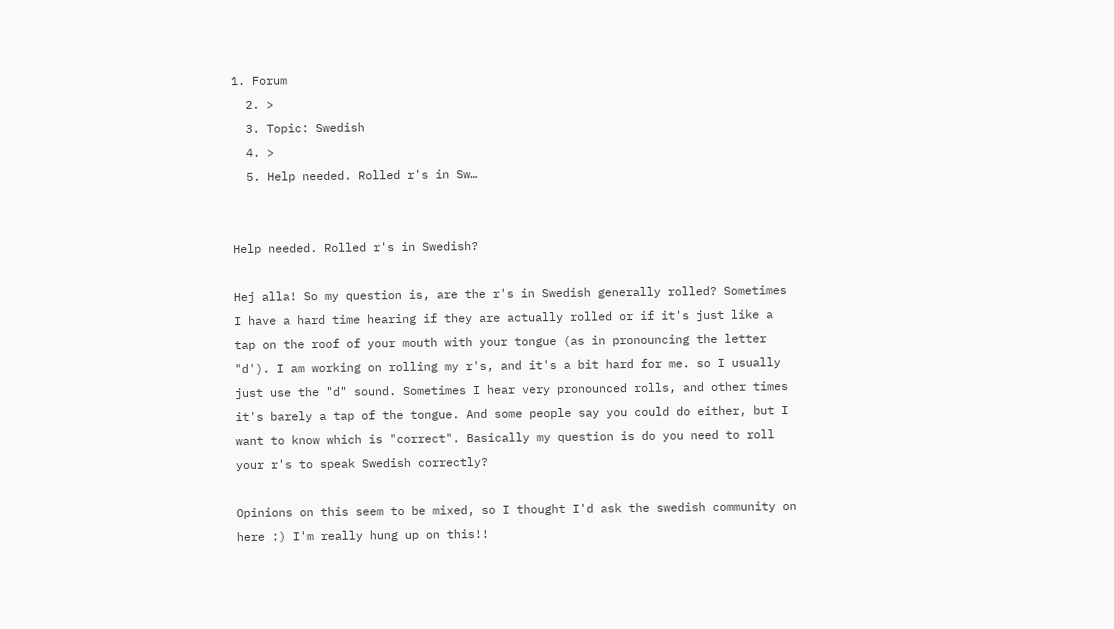1. Forum
  2. >
  3. Topic: Swedish
  4. >
  5. Help needed. Rolled r's in Sw…


Help needed. Rolled r's in Swedish?

Hej alla! So my question is, are the r's in Swedish generally rolled? Sometimes I have a hard time hearing if they are actually rolled or if it's just like a tap on the roof of your mouth with your tongue (as in pronouncing the letter "d'). I am working on rolling my r's, and it's a bit hard for me. so I usually just use the "d" sound. Sometimes I hear very pronounced rolls, and other times it's barely a tap of the tongue. And some people say you could do either, but I want to know which is "correct". Basically my question is do you need to roll your r's to speak Swedish correctly?

Opinions on this seem to be mixed, so I thought I'd ask the swedish community on here :) I'm really hung up on this!!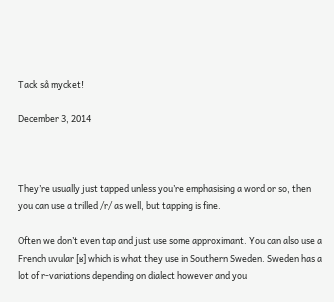Tack så mycket!

December 3, 2014



They’re usually just tapped unless you’re emphasising a word or so, then you can use a trilled /r/ as well, but tapping is fine.

Often we don’t even tap and just use some approximant. You can also use a French uvular [ʁ] which is what they use in Southern Sweden. Sweden has a lot of r-variations depending on dialect however and you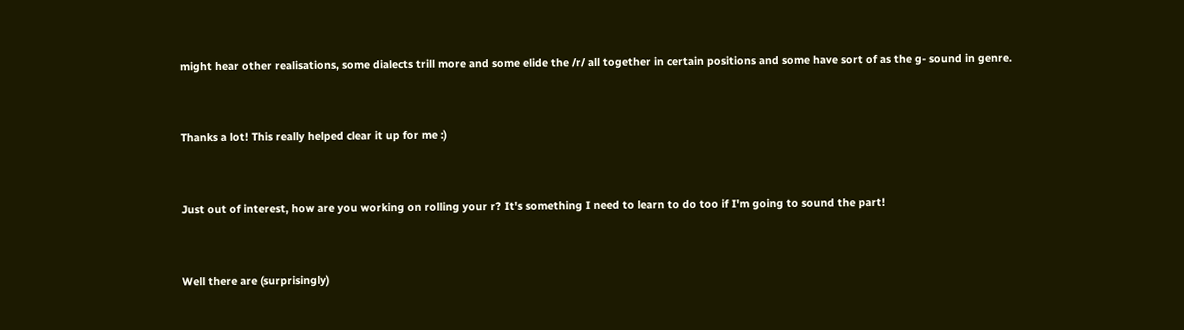might hear other realisations, some dialects trill more and some elide the /r/ all together in certain positions and some have sort of as the g- sound in genre.


Thanks a lot! This really helped clear it up for me :)


Just out of interest, how are you working on rolling your r? It's something I need to learn to do too if I'm going to sound the part!


Well there are (surprisingly)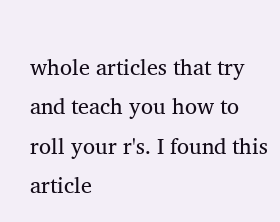whole articles that try and teach you how to roll your r's. I found this article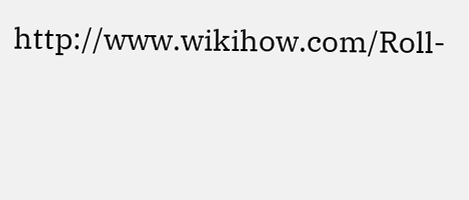http://www.wikihow.com/Roll-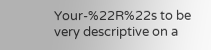Your-%22R%22s to be very descriptive on a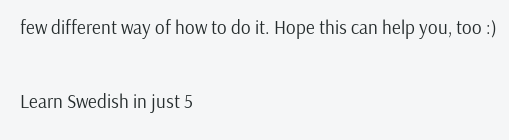few different way of how to do it. Hope this can help you, too :)

Learn Swedish in just 5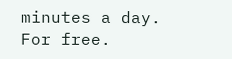minutes a day. For free.